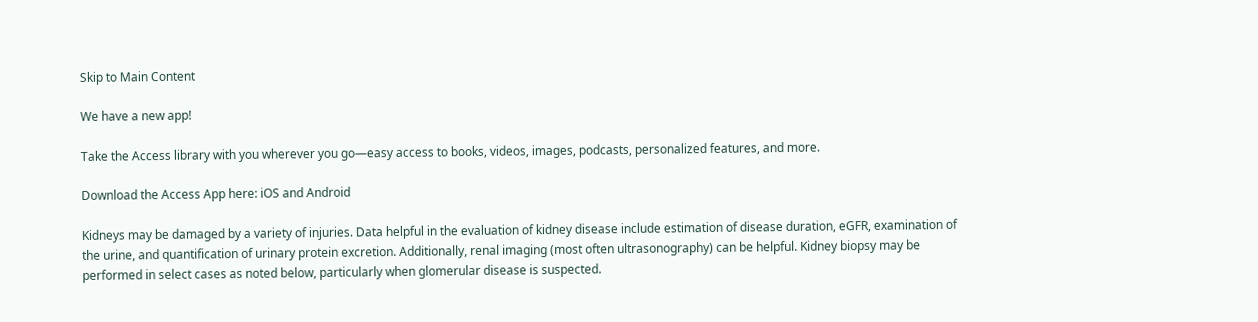Skip to Main Content

We have a new app!

Take the Access library with you wherever you go—easy access to books, videos, images, podcasts, personalized features, and more.

Download the Access App here: iOS and Android

Kidneys may be damaged by a variety of injuries. Data helpful in the evaluation of kidney disease include estimation of disease duration, eGFR, examination of the urine, and quantification of urinary protein excretion. Additionally, renal imaging (most often ultrasonography) can be helpful. Kidney biopsy may be performed in select cases as noted below, particularly when glomerular disease is suspected.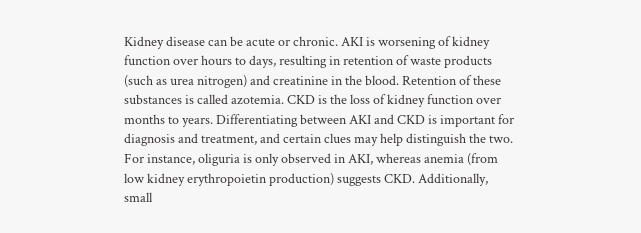Kidney disease can be acute or chronic. AKI is worsening of kidney function over hours to days, resulting in retention of waste products (such as urea nitrogen) and creatinine in the blood. Retention of these substances is called azotemia. CKD is the loss of kidney function over months to years. Differentiating between AKI and CKD is important for diagnosis and treatment, and certain clues may help distinguish the two. For instance, oliguria is only observed in AKI, whereas anemia (from low kidney erythropoietin production) suggests CKD. Additionally, small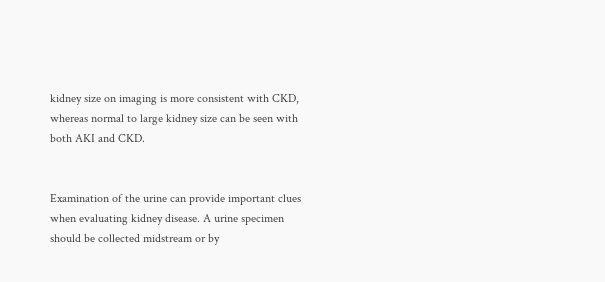kidney size on imaging is more consistent with CKD, whereas normal to large kidney size can be seen with both AKI and CKD.


Examination of the urine can provide important clues when evaluating kidney disease. A urine specimen should be collected midstream or by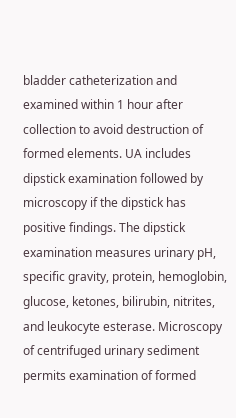bladder catheterization and examined within 1 hour after collection to avoid destruction of formed elements. UA includes dipstick examination followed by microscopy if the dipstick has positive findings. The dipstick examination measures urinary pH, specific gravity, protein, hemoglobin, glucose, ketones, bilirubin, nitrites, and leukocyte esterase. Microscopy of centrifuged urinary sediment permits examination of formed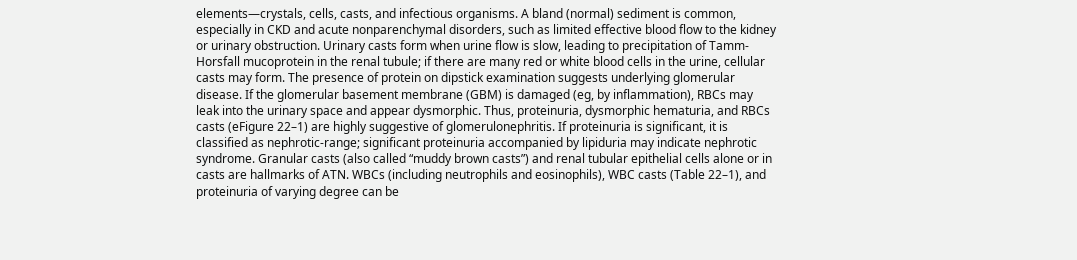elements—crystals, cells, casts, and infectious organisms. A bland (normal) sediment is common, especially in CKD and acute nonparenchymal disorders, such as limited effective blood flow to the kidney or urinary obstruction. Urinary casts form when urine flow is slow, leading to precipitation of Tamm-Horsfall mucoprotein in the renal tubule; if there are many red or white blood cells in the urine, cellular casts may form. The presence of protein on dipstick examination suggests underlying glomerular disease. If the glomerular basement membrane (GBM) is damaged (eg, by inflammation), RBCs may leak into the urinary space and appear dysmorphic. Thus, proteinuria, dysmorphic hematuria, and RBCs casts (eFigure 22–1) are highly suggestive of glomerulonephritis. If proteinuria is significant, it is classified as nephrotic-range; significant proteinuria accompanied by lipiduria may indicate nephrotic syndrome. Granular casts (also called “muddy brown casts”) and renal tubular epithelial cells alone or in casts are hallmarks of ATN. WBCs (including neutrophils and eosinophils), WBC casts (Table 22–1), and proteinuria of varying degree can be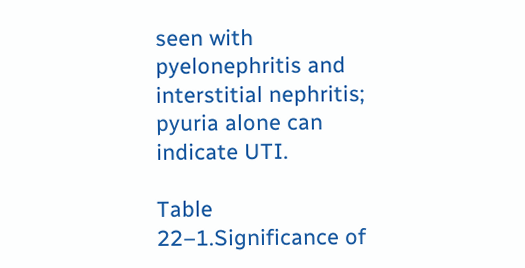seen with pyelonephritis and interstitial nephritis; pyuria alone can indicate UTI.

Table 22–1.Significance of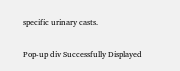specific urinary casts.

Pop-up div Successfully Displayed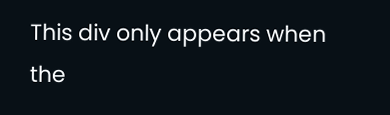This div only appears when the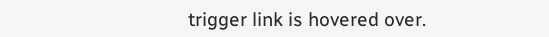trigger link is hovered over.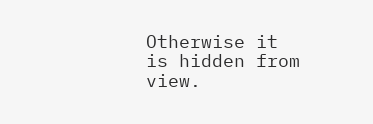Otherwise it is hidden from view.